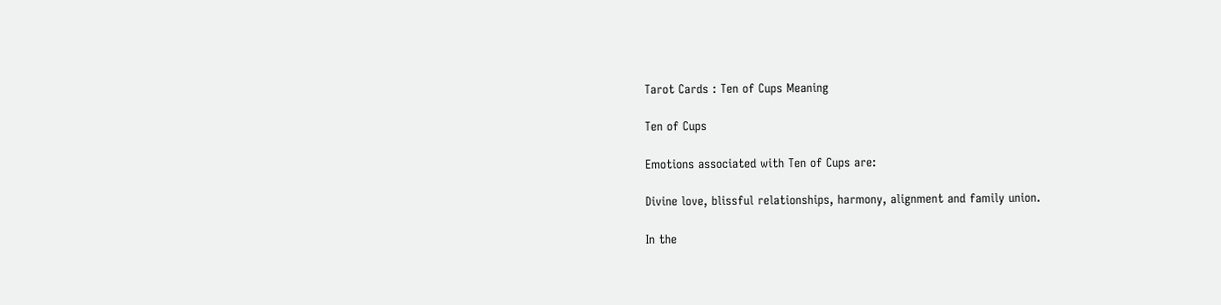Tarot Cards : Ten of Cups Meaning

Ten of Cups

Emotions associated with Ten of Cups are:

Divine love, blissful relationships, harmony, alignment and family union.

In the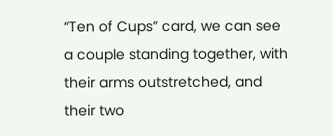“Ten of Cups” card, we can see a couple standing together, with their arms outstretched, and their two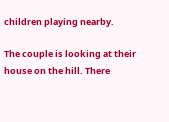children playing nearby.

The couple is looking at their house on the hill. There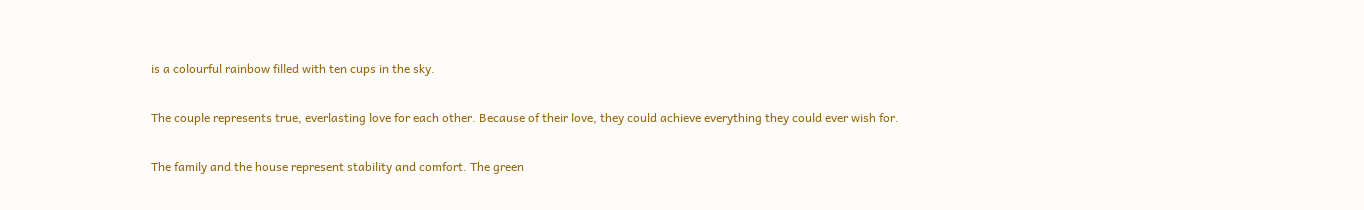is a colourful rainbow filled with ten cups in the sky.

The couple represents true, everlasting love for each other. Because of their love, they could achieve everything they could ever wish for.

The family and the house represent stability and comfort. The green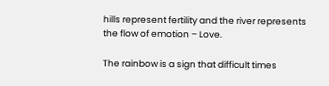hills represent fertility and the river represents the flow of emotion – Love.

The rainbow is a sign that difficult times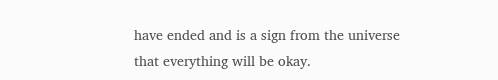have ended and is a sign from the universe that everything will be okay.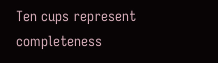Ten cups represent completeness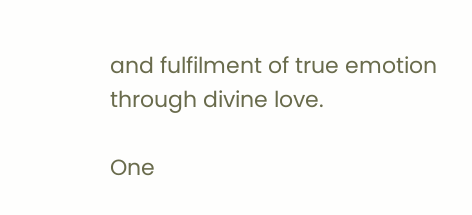and fulfilment of true emotion through divine love.

One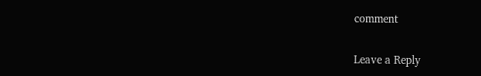comment

Leave a Reply